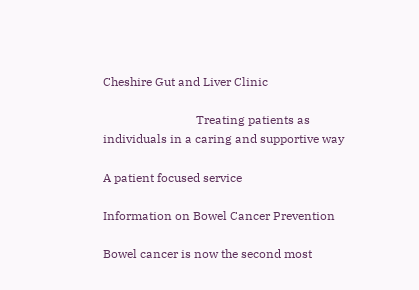Cheshire Gut and Liver Clinic

                               Treating patients as individuals in a caring and supportive way

A patient focused service

Information on Bowel Cancer Prevention

Bowel cancer is now the second most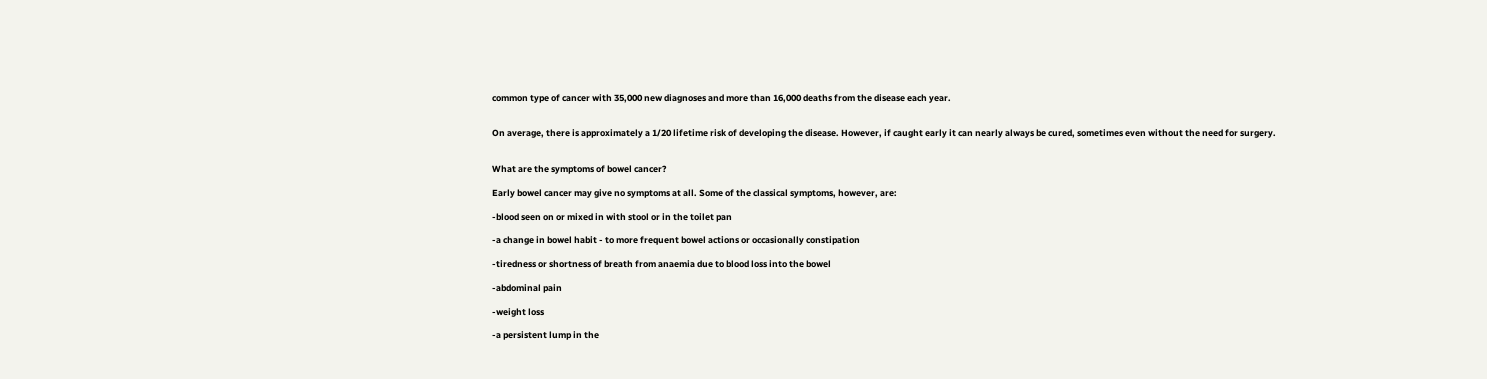common type of cancer with 35,000 new diagnoses and more than 16,000 deaths from the disease each year.


On average, there is approximately a 1/20 lifetime risk of developing the disease. However, if caught early it can nearly always be cured, sometimes even without the need for surgery.


What are the symptoms of bowel cancer?

Early bowel cancer may give no symptoms at all. Some of the classical symptoms, however, are:

-blood seen on or mixed in with stool or in the toilet pan

-a change in bowel habit - to more frequent bowel actions or occasionally constipation

-tiredness or shortness of breath from anaemia due to blood loss into the bowel

-abdominal pain

-weight loss

-a persistent lump in the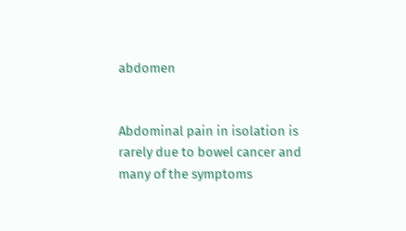abdomen


Abdominal pain in isolation is rarely due to bowel cancer and many of the symptoms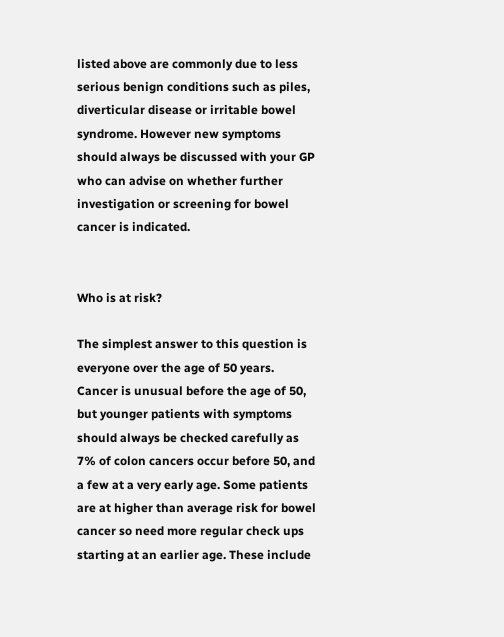listed above are commonly due to less serious benign conditions such as piles, diverticular disease or irritable bowel syndrome. However new symptoms should always be discussed with your GP who can advise on whether further investigation or screening for bowel cancer is indicated.


Who is at risk?

The simplest answer to this question is everyone over the age of 50 years. Cancer is unusual before the age of 50, but younger patients with symptoms should always be checked carefully as 7% of colon cancers occur before 50, and a few at a very early age. Some patients are at higher than average risk for bowel cancer so need more regular check ups starting at an earlier age. These include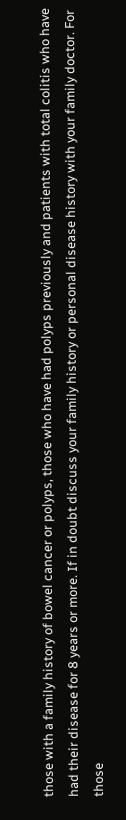those with a family history of bowel cancer or polyps, those who have had polyps previously and patients with total colitis who have had their disease for 8 years or more. If in doubt discuss your family history or personal disease history with your family doctor. For those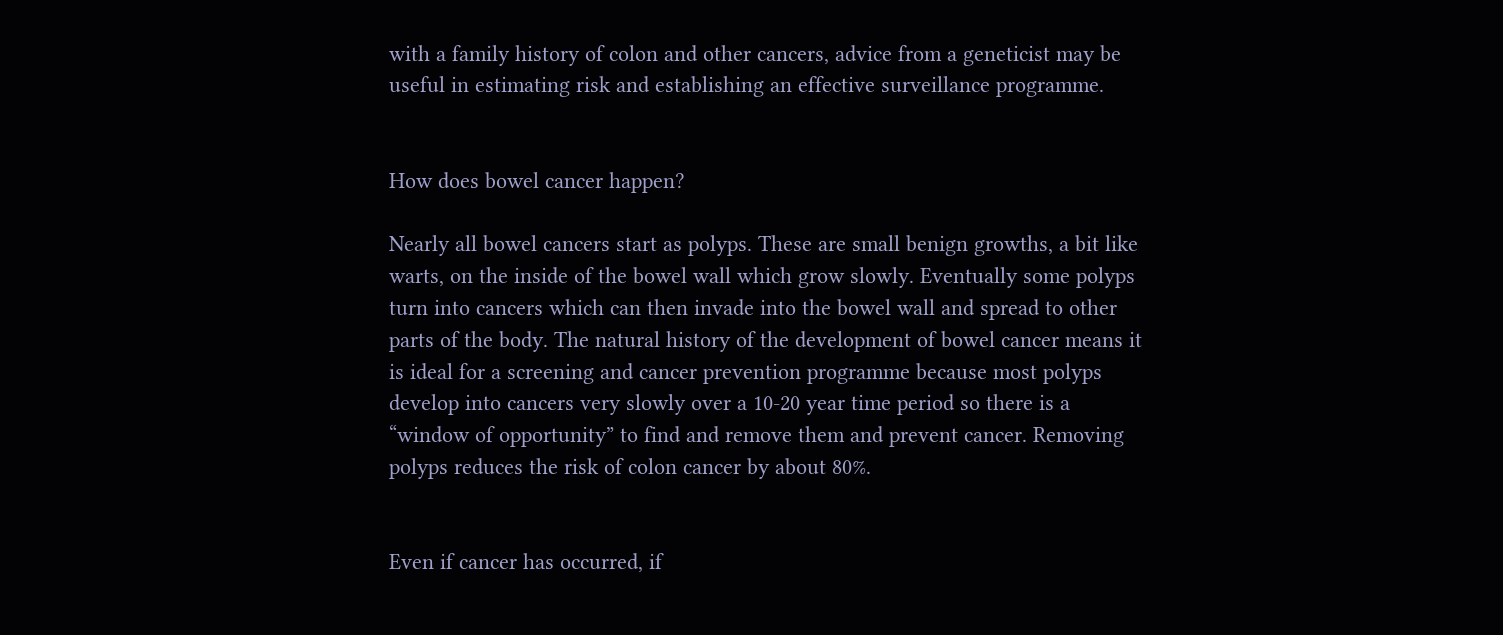with a family history of colon and other cancers, advice from a geneticist may be useful in estimating risk and establishing an effective surveillance programme.


How does bowel cancer happen?

Nearly all bowel cancers start as polyps. These are small benign growths, a bit like warts, on the inside of the bowel wall which grow slowly. Eventually some polyps turn into cancers which can then invade into the bowel wall and spread to other parts of the body. The natural history of the development of bowel cancer means it is ideal for a screening and cancer prevention programme because most polyps develop into cancers very slowly over a 10-20 year time period so there is a “window of opportunity” to find and remove them and prevent cancer. Removing polyps reduces the risk of colon cancer by about 80%.


Even if cancer has occurred, if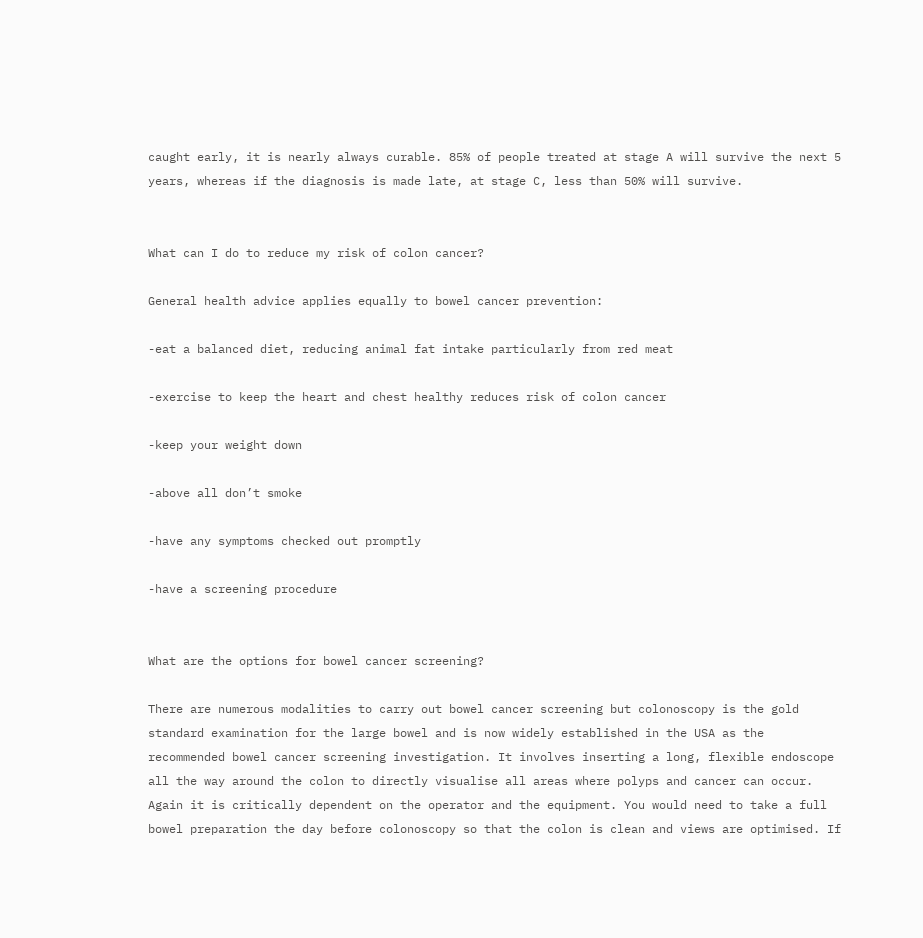caught early, it is nearly always curable. 85% of people treated at stage A will survive the next 5 years, whereas if the diagnosis is made late, at stage C, less than 50% will survive.


What can I do to reduce my risk of colon cancer?

General health advice applies equally to bowel cancer prevention:

-eat a balanced diet, reducing animal fat intake particularly from red meat

-exercise to keep the heart and chest healthy reduces risk of colon cancer

-keep your weight down

-above all don’t smoke

-have any symptoms checked out promptly

-have a screening procedure


What are the options for bowel cancer screening?

There are numerous modalities to carry out bowel cancer screening but colonoscopy is the gold standard examination for the large bowel and is now widely established in the USA as the recommended bowel cancer screening investigation. It involves inserting a long, flexible endoscope all the way around the colon to directly visualise all areas where polyps and cancer can occur. Again it is critically dependent on the operator and the equipment. You would need to take a full bowel preparation the day before colonoscopy so that the colon is clean and views are optimised. If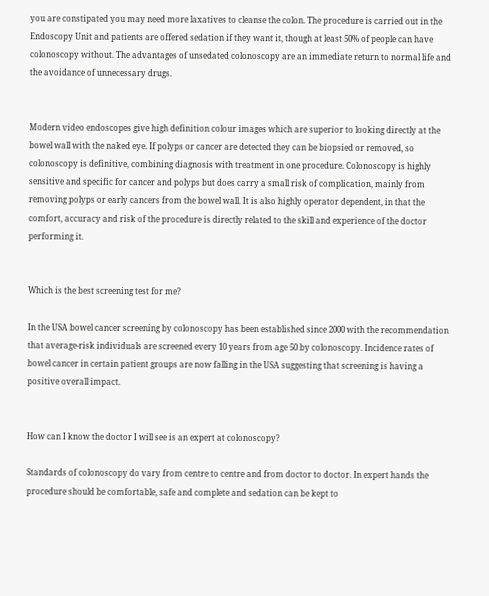you are constipated you may need more laxatives to cleanse the colon. The procedure is carried out in the Endoscopy Unit and patients are offered sedation if they want it, though at least 50% of people can have colonoscopy without. The advantages of unsedated colonoscopy are an immediate return to normal life and the avoidance of unnecessary drugs.


Modern video endoscopes give high definition colour images which are superior to looking directly at the bowel wall with the naked eye. If polyps or cancer are detected they can be biopsied or removed, so colonoscopy is definitive, combining diagnosis with treatment in one procedure. Colonoscopy is highly sensitive and specific for cancer and polyps but does carry a small risk of complication, mainly from removing polyps or early cancers from the bowel wall. It is also highly operator dependent, in that the comfort, accuracy and risk of the procedure is directly related to the skill and experience of the doctor performing it.


Which is the best screening test for me?

In the USA bowel cancer screening by colonoscopy has been established since 2000 with the recommendation that average-risk individuals are screened every 10 years from age 50 by colonoscopy. Incidence rates of bowel cancer in certain patient groups are now falling in the USA suggesting that screening is having a positive overall impact.


How can I know the doctor I will see is an expert at colonoscopy?

Standards of colonoscopy do vary from centre to centre and from doctor to doctor. In expert hands the procedure should be comfortable, safe and complete and sedation can be kept to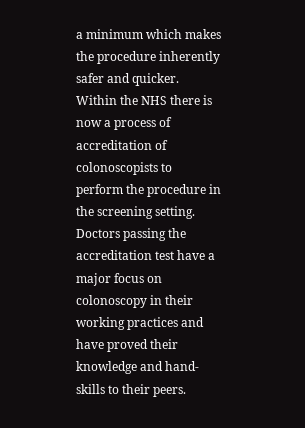a minimum which makes the procedure inherently safer and quicker. Within the NHS there is now a process of accreditation of colonoscopists to perform the procedure in the screening setting. Doctors passing the accreditation test have a major focus on colonoscopy in their working practices and have proved their knowledge and hand-skills to their peers.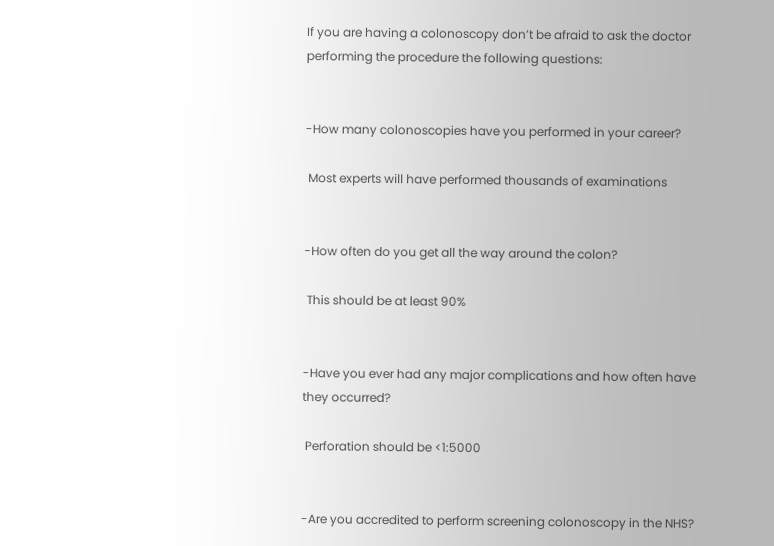If you are having a colonoscopy don’t be afraid to ask the doctor performing the procedure the following questions:


-How many colonoscopies have you performed in your career?

 Most experts will have performed thousands of examinations


-How often do you get all the way around the colon?

 This should be at least 90%


-Have you ever had any major complications and how often have they occurred?

 Perforation should be <1:5000


-Are you accredited to perform screening colonoscopy in the NHS?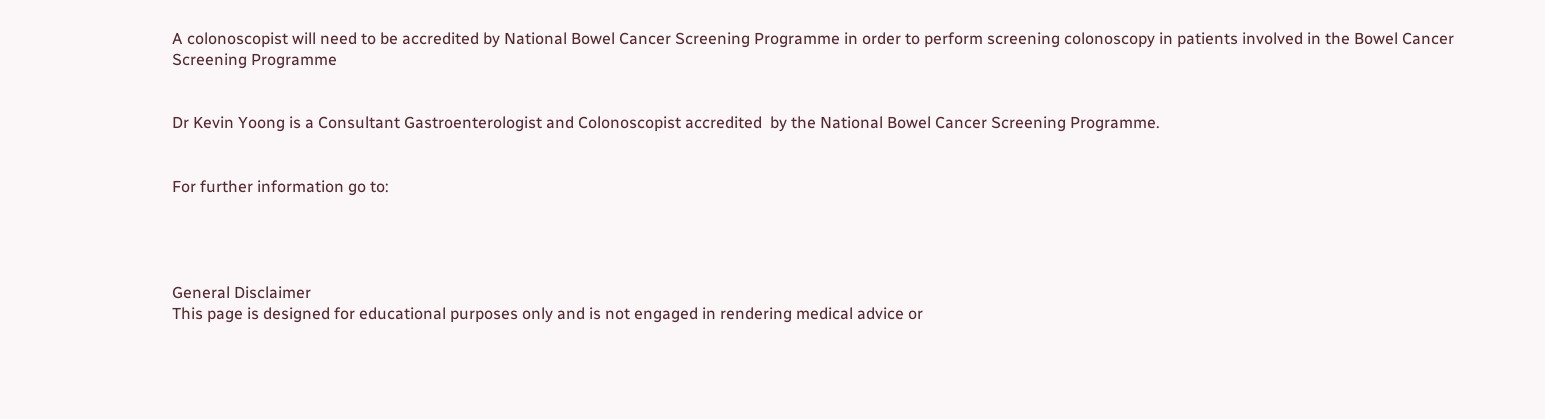A colonoscopist will need to be accredited by National Bowel Cancer Screening Programme in order to perform screening colonoscopy in patients involved in the Bowel Cancer Screening Programme


Dr Kevin Yoong is a Consultant Gastroenterologist and Colonoscopist accredited  by the National Bowel Cancer Screening Programme.


For further information go to:




General Disclaimer
This page is designed for educational purposes only and is not engaged in rendering medical advice or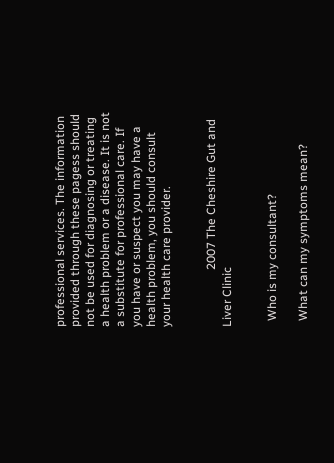professional services. The information provided through these pagess should not be used for diagnosing or treating a health problem or a disease. It is not a substitute for professional care. If you have or suspect you may have a health problem, you should consult your health care provider.


                   2007 The Cheshire Gut and Liver Clinic


  Who is my consultant?

  What can my symptoms mean?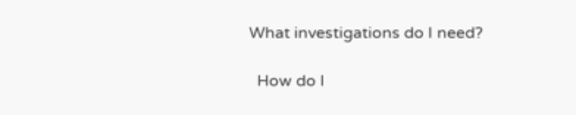What investigations do I need?

  How do I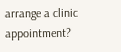arrange a clinic appointment?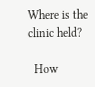Where is the clinic held?

  How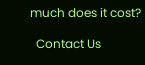much does it cost?

  Contact Us